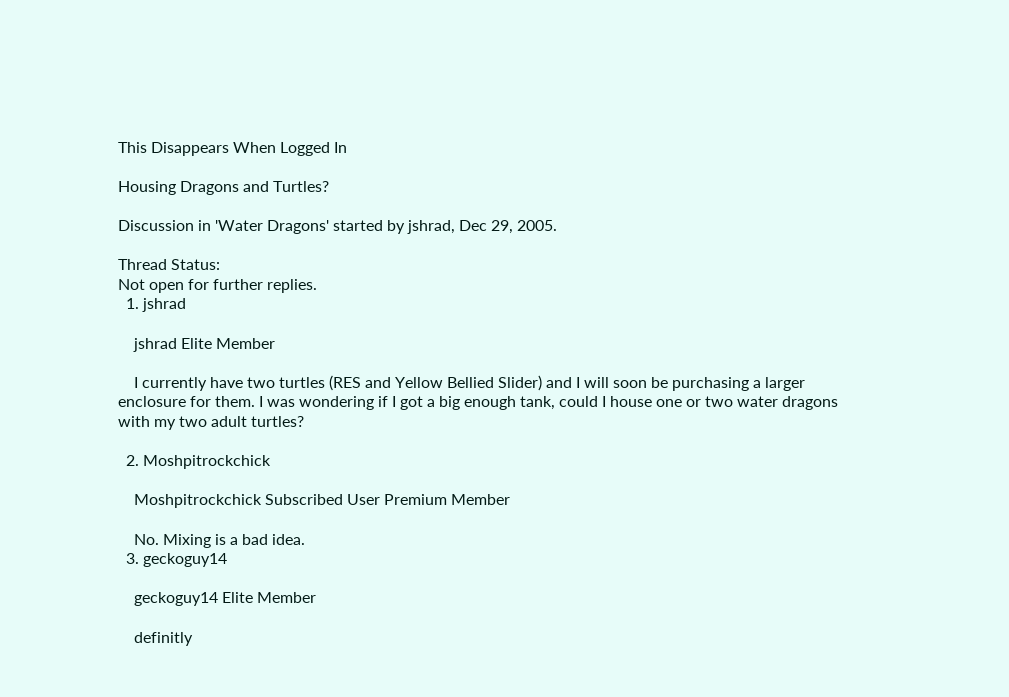This Disappears When Logged In

Housing Dragons and Turtles?

Discussion in 'Water Dragons' started by jshrad, Dec 29, 2005.

Thread Status:
Not open for further replies.
  1. jshrad

    jshrad Elite Member

    I currently have two turtles (RES and Yellow Bellied Slider) and I will soon be purchasing a larger enclosure for them. I was wondering if I got a big enough tank, could I house one or two water dragons with my two adult turtles?

  2. Moshpitrockchick

    Moshpitrockchick Subscribed User Premium Member

    No. Mixing is a bad idea.
  3. geckoguy14

    geckoguy14 Elite Member

    definitly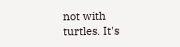not with turtles. It's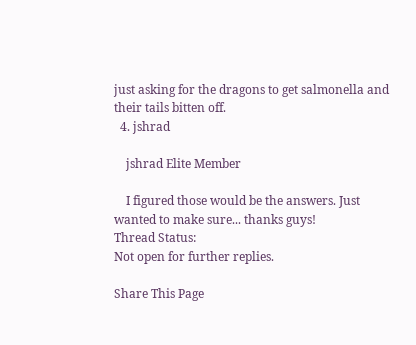just asking for the dragons to get salmonella and their tails bitten off.
  4. jshrad

    jshrad Elite Member

    I figured those would be the answers. Just wanted to make sure... thanks guys!
Thread Status:
Not open for further replies.

Share This Page